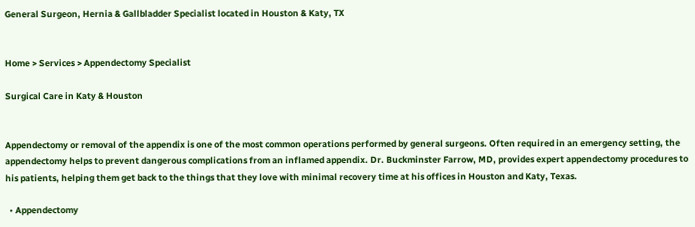General Surgeon, Hernia & Gallbladder Specialist located in Houston & Katy, TX


Home > Services > Appendectomy Specialist

Surgical Care in Katy & Houston


Appendectomy or removal of the appendix is one of the most common operations performed by general surgeons. Often required in an emergency setting, the appendectomy helps to prevent dangerous complications from an inflamed appendix. Dr. Buckminster Farrow, MD, provides expert appendectomy procedures to his patients, helping them get back to the things that they love with minimal recovery time at his offices in Houston and Katy, Texas.

  • Appendectomy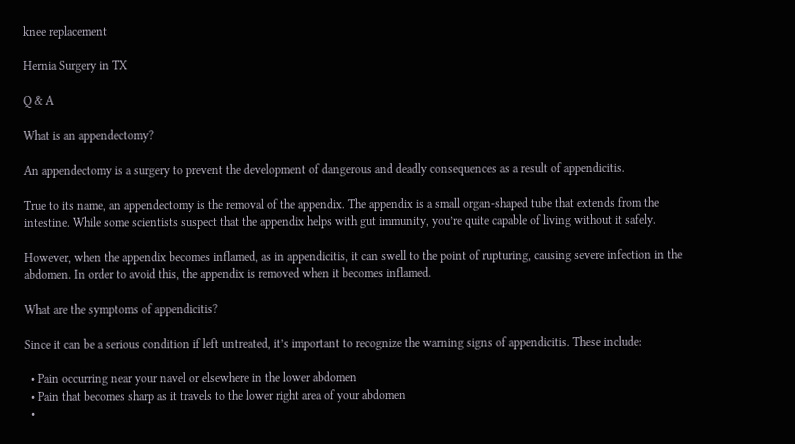knee replacement

Hernia Surgery in TX

Q & A

What is an appendectomy?

An appendectomy is a surgery to prevent the development of dangerous and deadly consequences as a result of appendicitis.

True to its name, an appendectomy is the removal of the appendix. The appendix is a small organ-shaped tube that extends from the intestine. While some scientists suspect that the appendix helps with gut immunity, you’re quite capable of living without it safely.

However, when the appendix becomes inflamed, as in appendicitis, it can swell to the point of rupturing, causing severe infection in the abdomen. In order to avoid this, the appendix is removed when it becomes inflamed.

What are the symptoms of appendicitis?

Since it can be a serious condition if left untreated, it’s important to recognize the warning signs of appendicitis. These include:

  • Pain occurring near your navel or elsewhere in the lower abdomen
  • Pain that becomes sharp as it travels to the lower right area of your abdomen
  •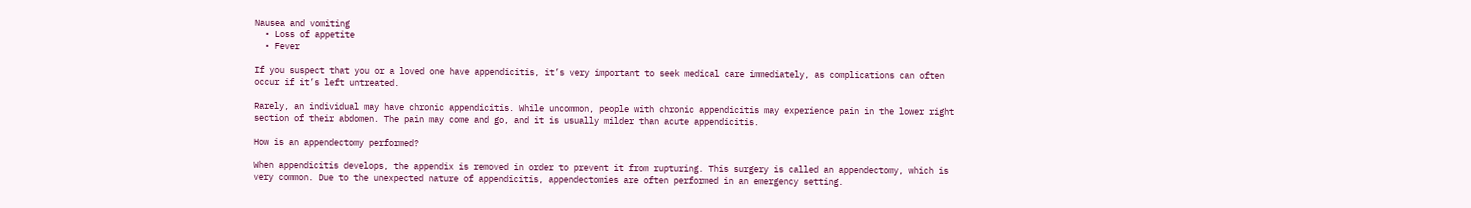Nausea and vomiting
  • Loss of appetite
  • Fever

If you suspect that you or a loved one have appendicitis, it’s very important to seek medical care immediately, as complications can often occur if it’s left untreated.

Rarely, an individual may have chronic appendicitis. While uncommon, people with chronic appendicitis may experience pain in the lower right section of their abdomen. The pain may come and go, and it is usually milder than acute appendicitis.

How is an appendectomy performed?

When appendicitis develops, the appendix is removed in order to prevent it from rupturing. This surgery is called an appendectomy, which is very common. Due to the unexpected nature of appendicitis, appendectomies are often performed in an emergency setting.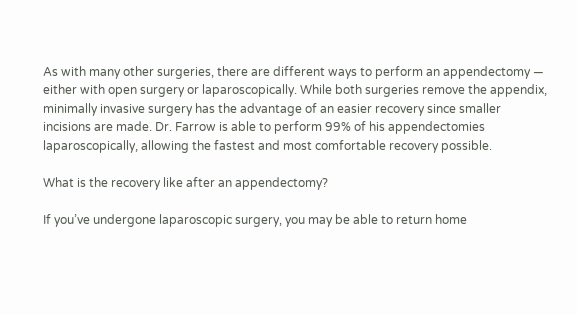As with many other surgeries, there are different ways to perform an appendectomy — either with open surgery or laparoscopically. While both surgeries remove the appendix, minimally invasive surgery has the advantage of an easier recovery since smaller incisions are made. Dr. Farrow is able to perform 99% of his appendectomies laparoscopically, allowing the fastest and most comfortable recovery possible.

What is the recovery like after an appendectomy?

If you’ve undergone laparoscopic surgery, you may be able to return home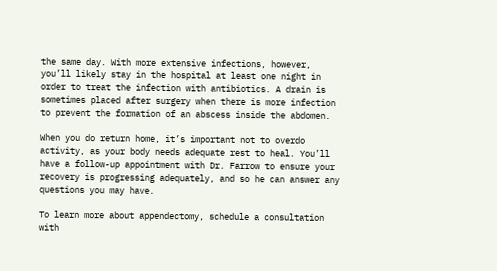the same day. With more extensive infections, however, you’ll likely stay in the hospital at least one night in order to treat the infection with antibiotics. A drain is sometimes placed after surgery when there is more infection to prevent the formation of an abscess inside the abdomen.

When you do return home, it’s important not to overdo activity, as your body needs adequate rest to heal. You’ll have a follow-up appointment with Dr. Farrow to ensure your recovery is progressing adequately, and so he can answer any questions you may have.

To learn more about appendectomy, schedule a consultation with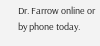Dr. Farrow online or by phone today.